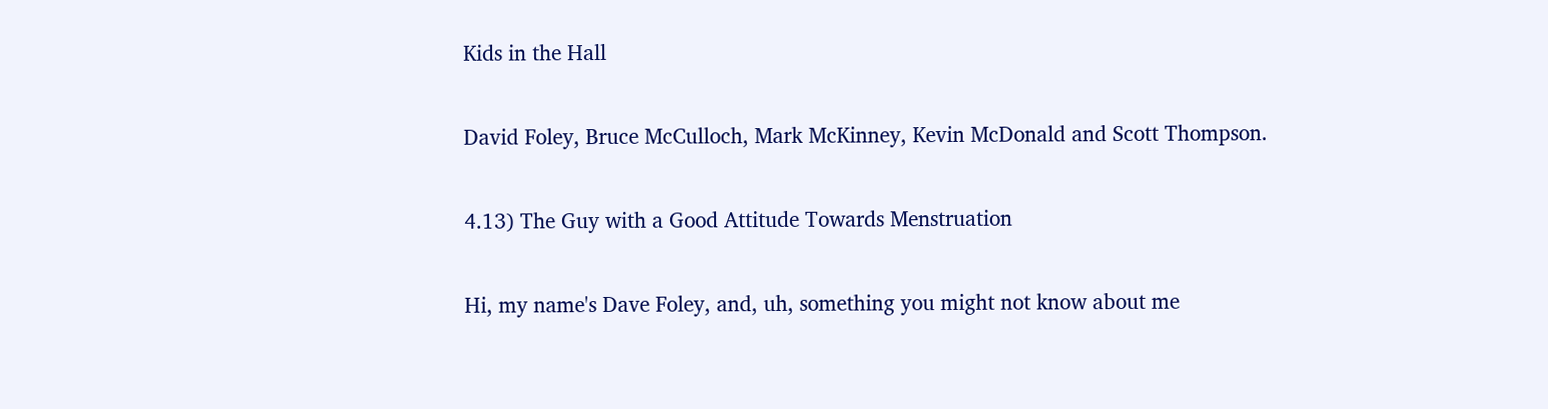Kids in the Hall

David Foley, Bruce McCulloch, Mark McKinney, Kevin McDonald and Scott Thompson.

4.13) The Guy with a Good Attitude Towards Menstruation

Hi, my name's Dave Foley, and, uh, something you might not know about me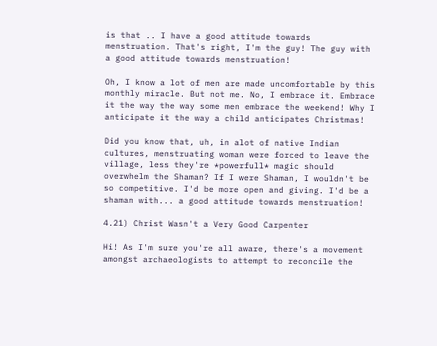is that .. I have a good attitude towards menstruation. That's right, I'm the guy! The guy with a good attitude towards menstruation!

Oh, I know a lot of men are made uncomfortable by this monthly miracle. But not me. No, I embrace it. Embrace it the way the way some men embrace the weekend! Why I anticipate it the way a child anticipates Christmas!

Did you know that, uh, in alot of native Indian cultures, menstruating woman were forced to leave the village, less they're *powerfull* magic should overwhelm the Shaman? If I were Shaman, I wouldn't be so competitive. I'd be more open and giving. I'd be a shaman with... a good attitude towards menstruation!

4.21) Christ Wasn't a Very Good Carpenter

Hi! As I'm sure you're all aware, there's a movement amongst archaeologists to attempt to reconcile the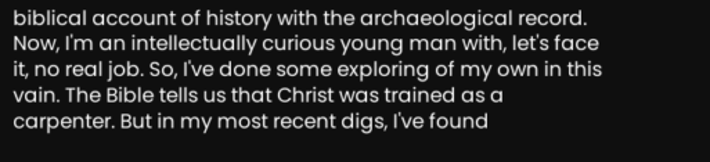biblical account of history with the archaeological record. Now, I'm an intellectually curious young man with, let's face it, no real job. So, I've done some exploring of my own in this vain. The Bible tells us that Christ was trained as a carpenter. But in my most recent digs, I've found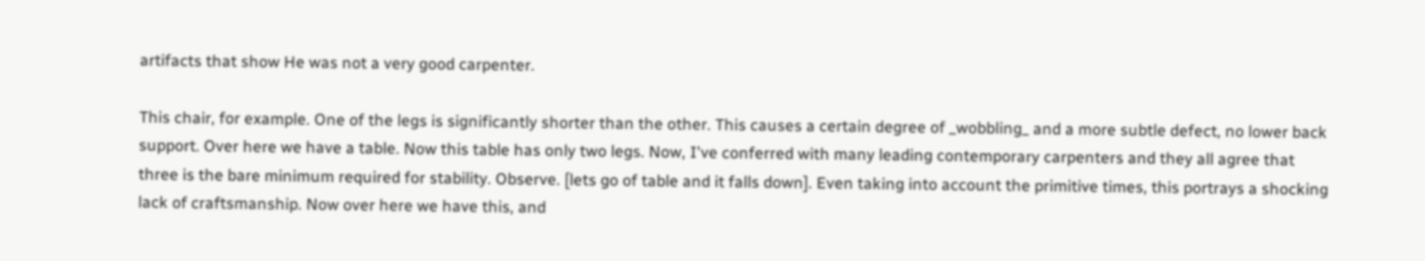artifacts that show He was not a very good carpenter.

This chair, for example. One of the legs is significantly shorter than the other. This causes a certain degree of _wobbling_ and a more subtle defect, no lower back support. Over here we have a table. Now this table has only two legs. Now, I've conferred with many leading contemporary carpenters and they all agree that three is the bare minimum required for stability. Observe. [lets go of table and it falls down]. Even taking into account the primitive times, this portrays a shocking lack of craftsmanship. Now over here we have this, and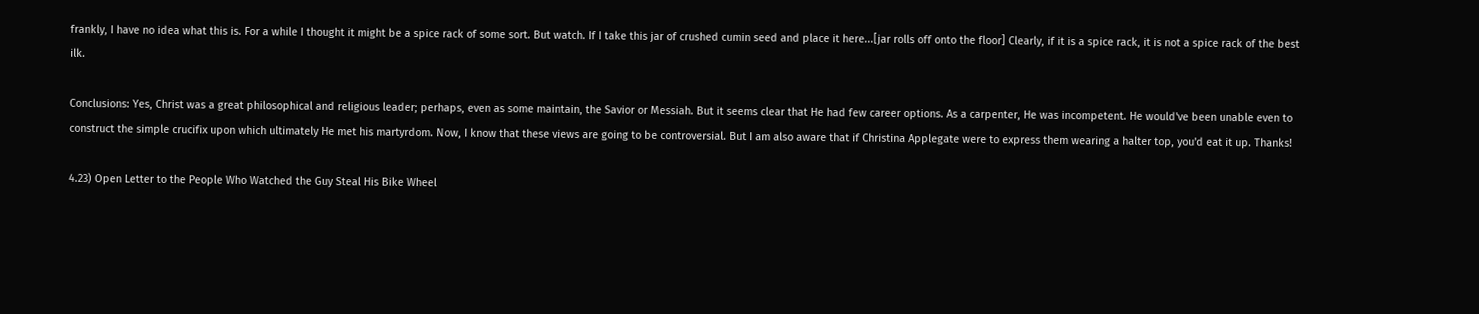frankly, I have no idea what this is. For a while I thought it might be a spice rack of some sort. But watch. If I take this jar of crushed cumin seed and place it here...[jar rolls off onto the floor] Clearly, if it is a spice rack, it is not a spice rack of the best ilk.

Conclusions: Yes, Christ was a great philosophical and religious leader; perhaps, even as some maintain, the Savior or Messiah. But it seems clear that He had few career options. As a carpenter, He was incompetent. He would've been unable even to construct the simple crucifix upon which ultimately He met his martyrdom. Now, I know that these views are going to be controversial. But I am also aware that if Christina Applegate were to express them wearing a halter top, you'd eat it up. Thanks!

4.23) Open Letter to the People Who Watched the Guy Steal His Bike Wheel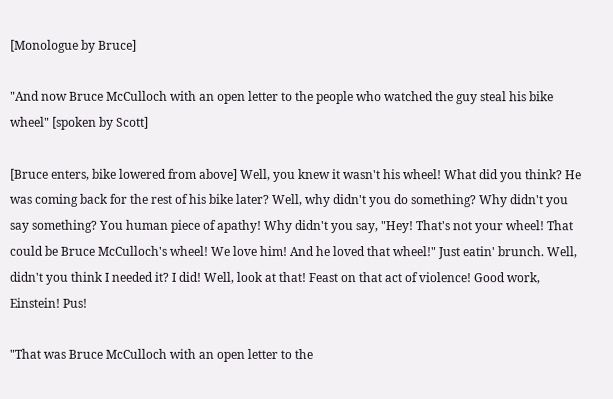[Monologue by Bruce]

"And now Bruce McCulloch with an open letter to the people who watched the guy steal his bike wheel" [spoken by Scott]

[Bruce enters, bike lowered from above] Well, you knew it wasn't his wheel! What did you think? He was coming back for the rest of his bike later? Well, why didn't you do something? Why didn't you say something? You human piece of apathy! Why didn't you say, "Hey! That's not your wheel! That could be Bruce McCulloch's wheel! We love him! And he loved that wheel!" Just eatin' brunch. Well, didn't you think I needed it? I did! Well, look at that! Feast on that act of violence! Good work, Einstein! Pus!

"That was Bruce McCulloch with an open letter to the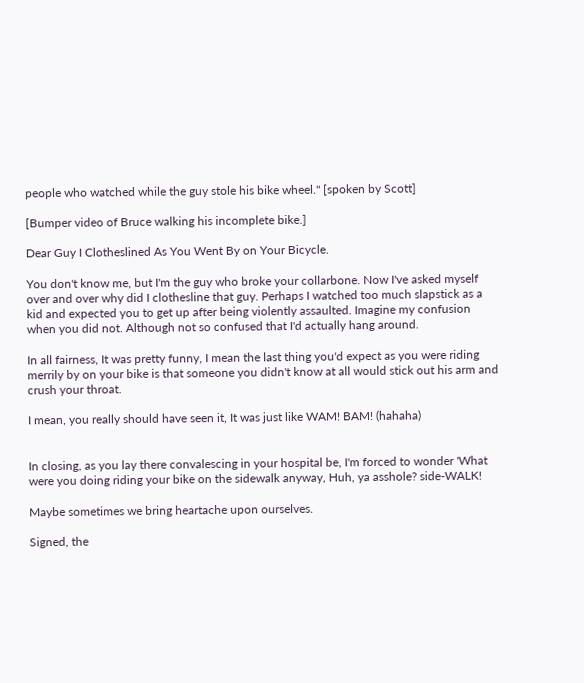people who watched while the guy stole his bike wheel." [spoken by Scott]

[Bumper video of Bruce walking his incomplete bike.]

Dear Guy I Clotheslined As You Went By on Your Bicycle.

You don't know me, but I'm the guy who broke your collarbone. Now I've asked myself over and over why did I clothesline that guy. Perhaps I watched too much slapstick as a kid and expected you to get up after being violently assaulted. Imagine my confusion when you did not. Although not so confused that I'd actually hang around.

In all fairness, It was pretty funny, I mean the last thing you'd expect as you were riding merrily by on your bike is that someone you didn't know at all would stick out his arm and crush your throat.

I mean, you really should have seen it, It was just like WAM! BAM! (hahaha)


In closing, as you lay there convalescing in your hospital be, I'm forced to wonder 'What were you doing riding your bike on the sidewalk anyway, Huh, ya asshole? side-WALK!

Maybe sometimes we bring heartache upon ourselves.

Signed, the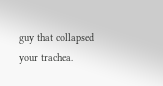guy that collapsed your trachea.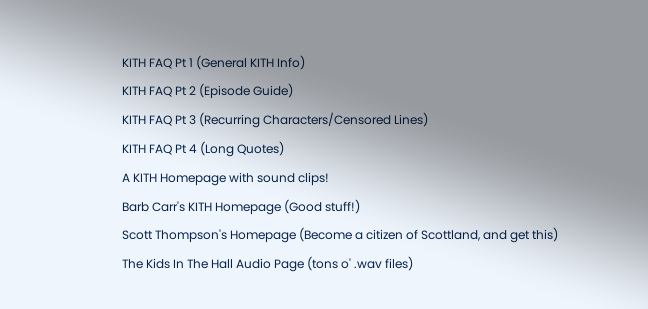KITH FAQ Pt 1 (General KITH Info)
KITH FAQ Pt 2 (Episode Guide)
KITH FAQ Pt 3 (Recurring Characters/Censored Lines)
KITH FAQ Pt 4 (Long Quotes)
A KITH Homepage with sound clips!
Barb Carr's KITH Homepage (Good stuff!)
Scott Thompson's Homepage (Become a citizen of Scottland, and get this)
The Kids In The Hall Audio Page (tons o' .wav files)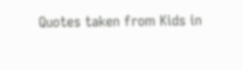Quotes taken from Kids in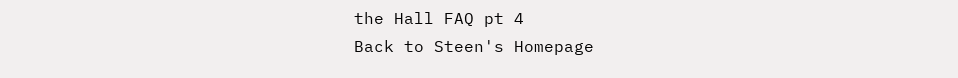the Hall FAQ pt 4
Back to Steen's Homepage